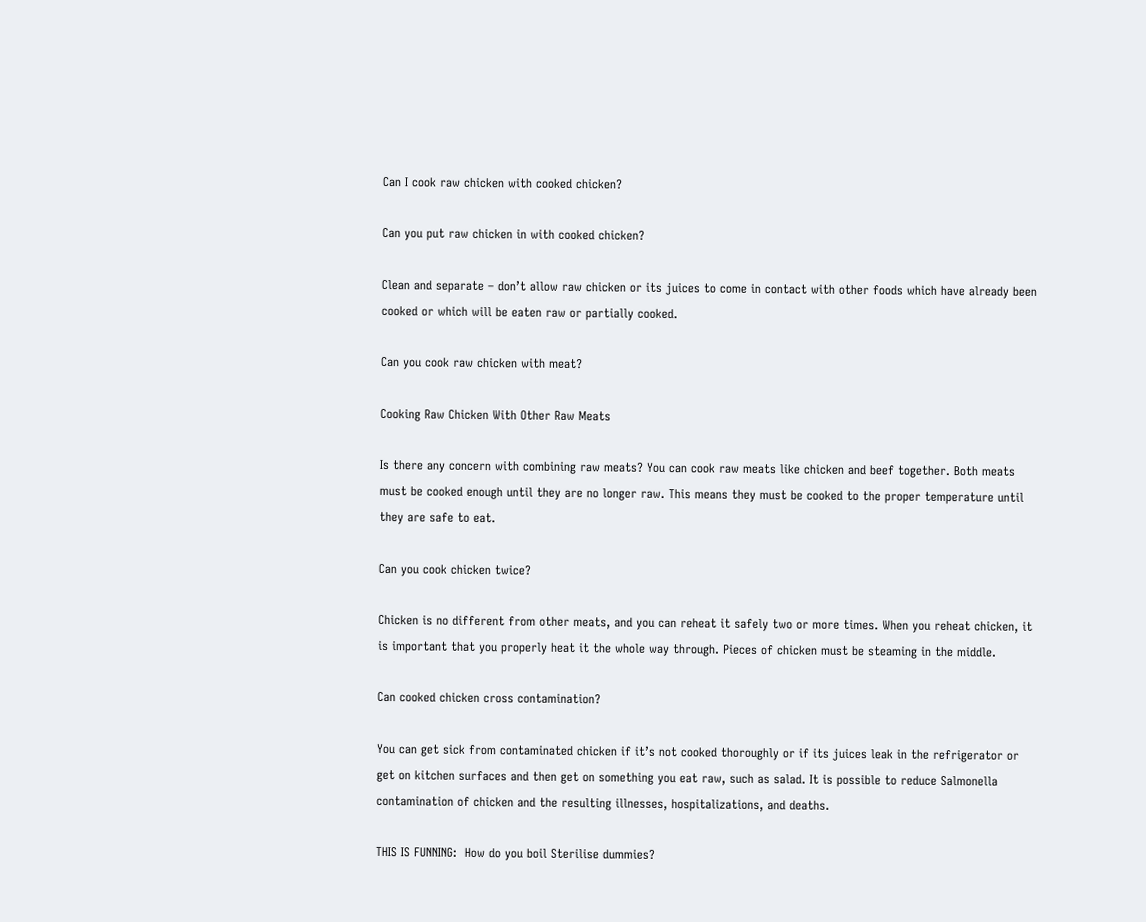Can I cook raw chicken with cooked chicken?

Can you put raw chicken in with cooked chicken?

Clean and separate – don’t allow raw chicken or its juices to come in contact with other foods which have already been cooked or which will be eaten raw or partially cooked.

Can you cook raw chicken with meat?

Cooking Raw Chicken With Other Raw Meats

Is there any concern with combining raw meats? You can cook raw meats like chicken and beef together. Both meats must be cooked enough until they are no longer raw. This means they must be cooked to the proper temperature until they are safe to eat.

Can you cook chicken twice?

Chicken is no different from other meats, and you can reheat it safely two or more times. When you reheat chicken, it is important that you properly heat it the whole way through. Pieces of chicken must be steaming in the middle.

Can cooked chicken cross contamination?

You can get sick from contaminated chicken if it’s not cooked thoroughly or if its juices leak in the refrigerator or get on kitchen surfaces and then get on something you eat raw, such as salad. It is possible to reduce Salmonella contamination of chicken and the resulting illnesses, hospitalizations, and deaths.

THIS IS FUNNING:  How do you boil Sterilise dummies?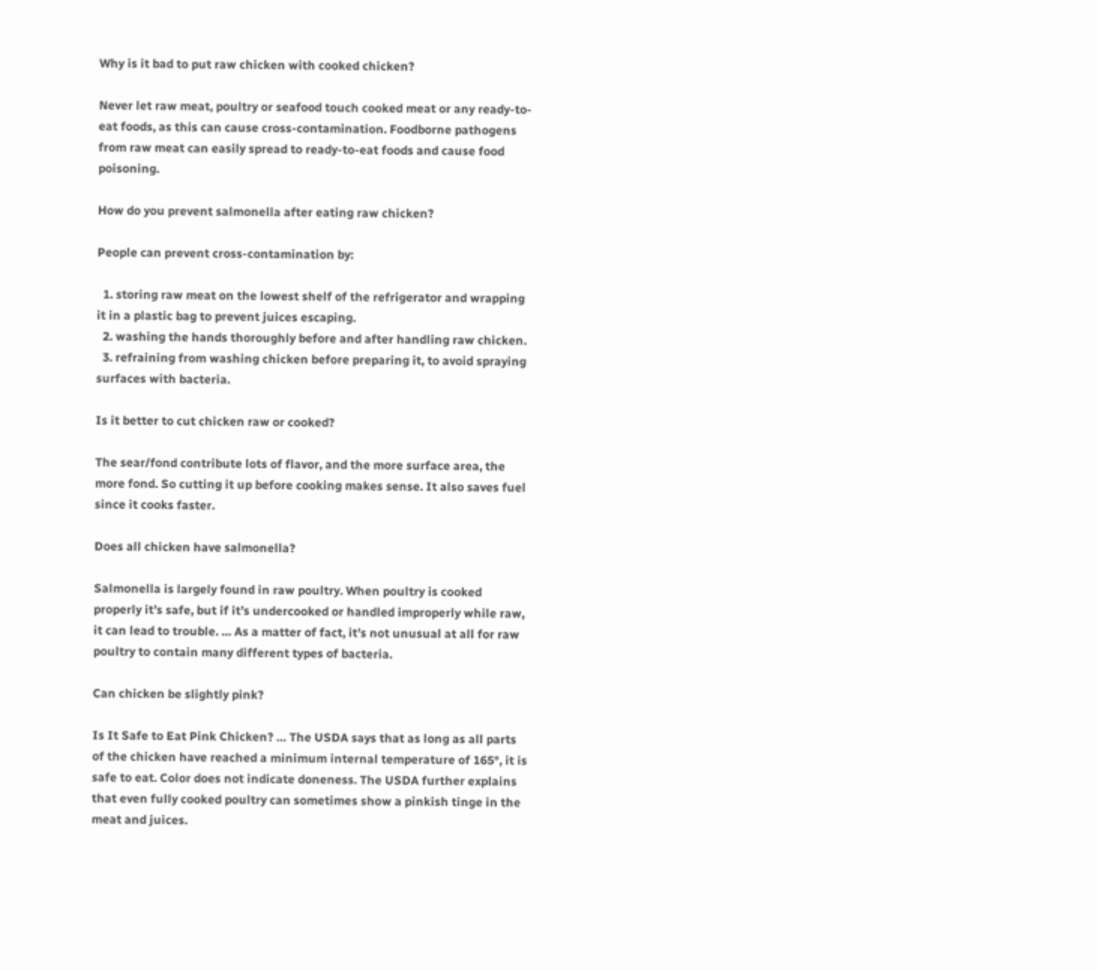Why is it bad to put raw chicken with cooked chicken?

Never let raw meat, poultry or seafood touch cooked meat or any ready-to-eat foods, as this can cause cross-contamination. Foodborne pathogens from raw meat can easily spread to ready-to-eat foods and cause food poisoning.

How do you prevent salmonella after eating raw chicken?

People can prevent cross-contamination by:

  1. storing raw meat on the lowest shelf of the refrigerator and wrapping it in a plastic bag to prevent juices escaping.
  2. washing the hands thoroughly before and after handling raw chicken.
  3. refraining from washing chicken before preparing it, to avoid spraying surfaces with bacteria.

Is it better to cut chicken raw or cooked?

The sear/fond contribute lots of flavor, and the more surface area, the more fond. So cutting it up before cooking makes sense. It also saves fuel since it cooks faster.

Does all chicken have salmonella?

Salmonella is largely found in raw poultry. When poultry is cooked properly it’s safe, but if it’s undercooked or handled improperly while raw, it can lead to trouble. … As a matter of fact, it’s not unusual at all for raw poultry to contain many different types of bacteria.

Can chicken be slightly pink?

Is It Safe to Eat Pink Chicken? … The USDA says that as long as all parts of the chicken have reached a minimum internal temperature of 165°, it is safe to eat. Color does not indicate doneness. The USDA further explains that even fully cooked poultry can sometimes show a pinkish tinge in the meat and juices.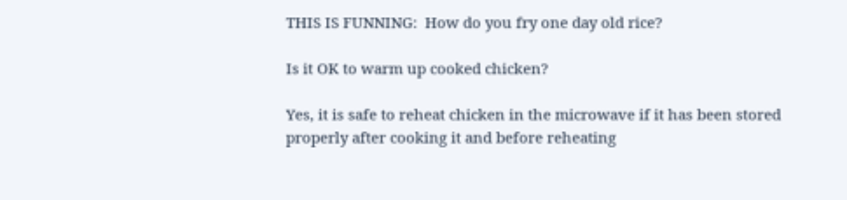THIS IS FUNNING:  How do you fry one day old rice?

Is it OK to warm up cooked chicken?

Yes, it is safe to reheat chicken in the microwave if it has been stored properly after cooking it and before reheating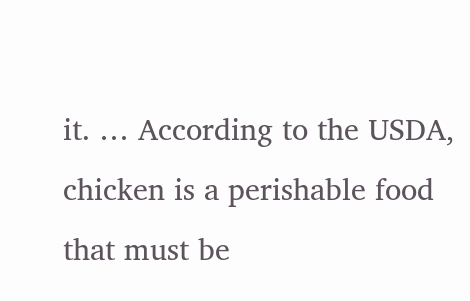it. … According to the USDA, chicken is a perishable food that must be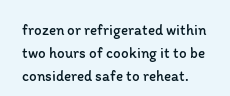frozen or refrigerated within two hours of cooking it to be considered safe to reheat.